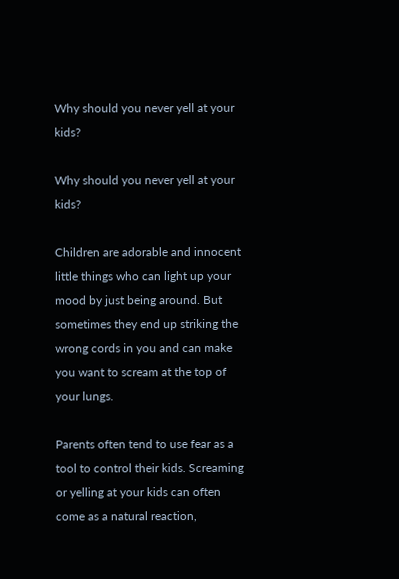Why should you never yell at your kids?

Why should you never yell at your kids?

Children are adorable and innocent little things who can light up your mood by just being around. But sometimes they end up striking the wrong cords in you and can make you want to scream at the top of your lungs.

Parents often tend to use fear as a tool to control their kids. Screaming or yelling at your kids can often come as a natural reaction,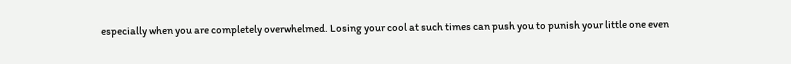especially when you are completely overwhelmed. Losing your cool at such times can push you to punish your little one even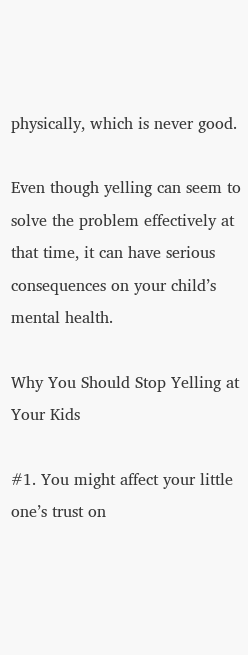physically, which is never good.

Even though yelling can seem to solve the problem effectively at that time, it can have serious consequences on your child’s mental health.

Why You Should Stop Yelling at Your Kids

#1. You might affect your little one’s trust on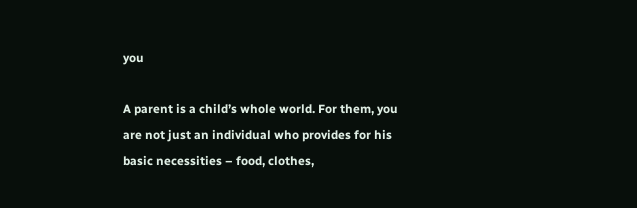you

A parent is a child’s whole world. For them, you are not just an individual who provides for his basic necessities – food, clothes,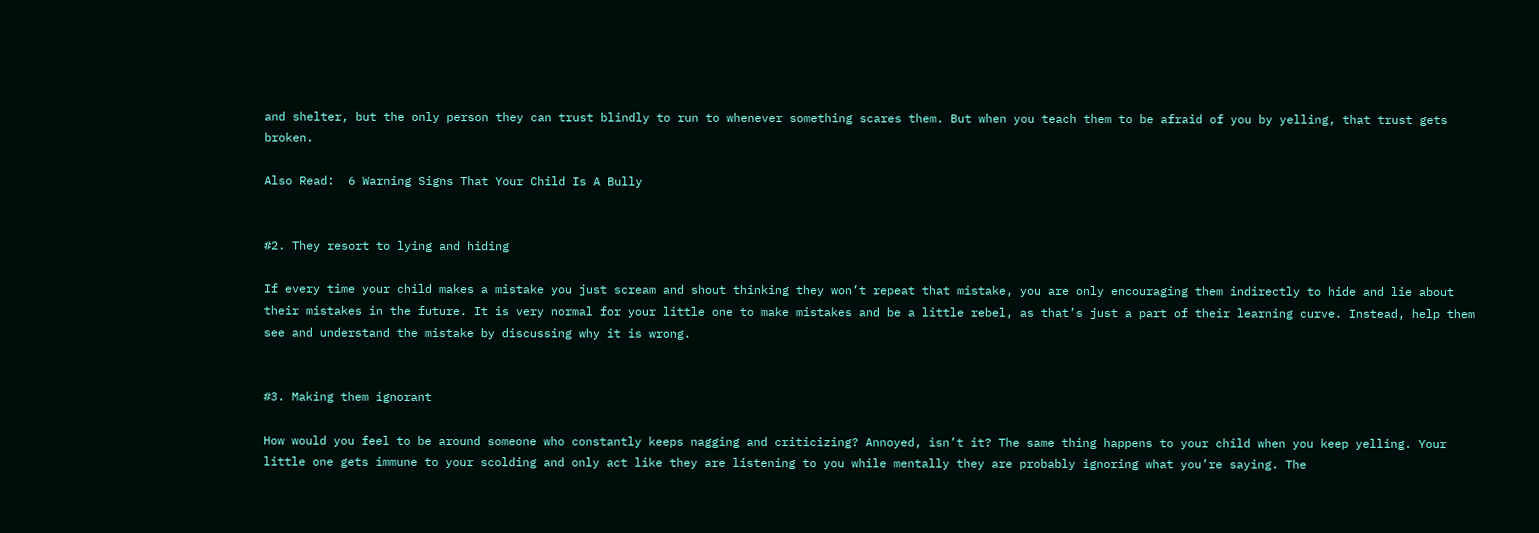and shelter, but the only person they can trust blindly to run to whenever something scares them. But when you teach them to be afraid of you by yelling, that trust gets broken.

Also Read:  6 Warning Signs That Your Child Is A Bully


#2. They resort to lying and hiding

If every time your child makes a mistake you just scream and shout thinking they won’t repeat that mistake, you are only encouraging them indirectly to hide and lie about their mistakes in the future. It is very normal for your little one to make mistakes and be a little rebel, as that’s just a part of their learning curve. Instead, help them see and understand the mistake by discussing why it is wrong.


#3. Making them ignorant

How would you feel to be around someone who constantly keeps nagging and criticizing? Annoyed, isn’t it? The same thing happens to your child when you keep yelling. Your little one gets immune to your scolding and only act like they are listening to you while mentally they are probably ignoring what you’re saying. The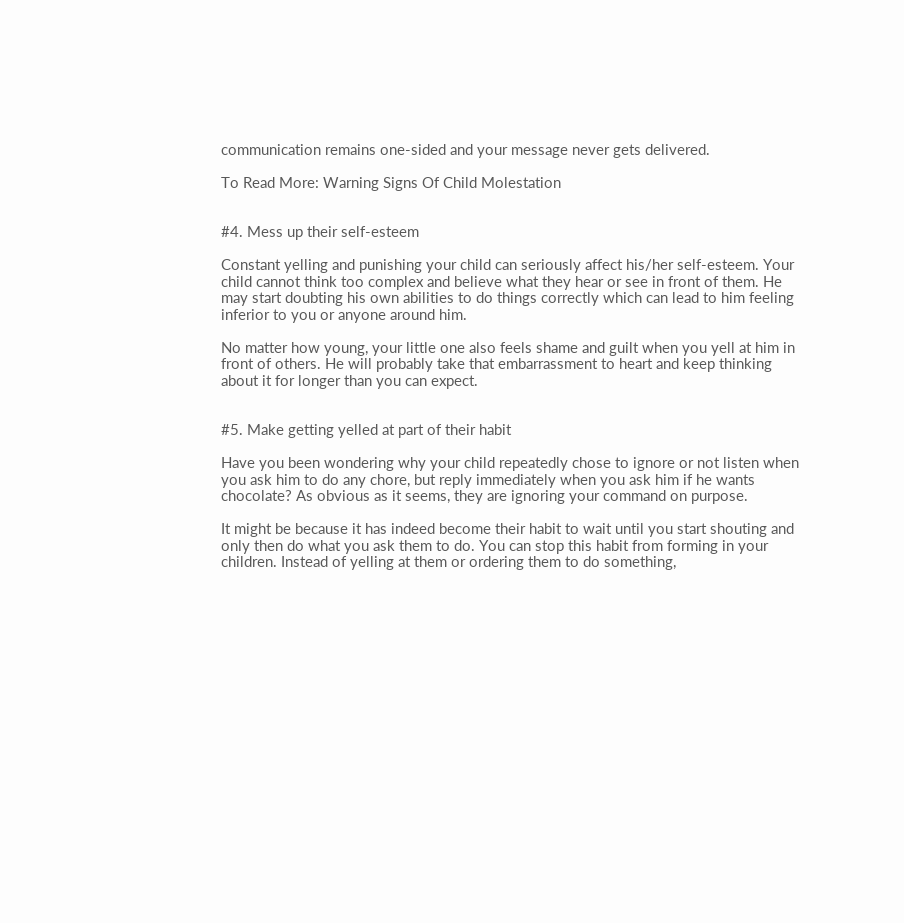communication remains one-sided and your message never gets delivered.

To Read More: Warning Signs Of Child Molestation


#4. Mess up their self-esteem

Constant yelling and punishing your child can seriously affect his/her self-esteem. Your child cannot think too complex and believe what they hear or see in front of them. He may start doubting his own abilities to do things correctly which can lead to him feeling inferior to you or anyone around him.

No matter how young, your little one also feels shame and guilt when you yell at him in front of others. He will probably take that embarrassment to heart and keep thinking about it for longer than you can expect.


#5. Make getting yelled at part of their habit

Have you been wondering why your child repeatedly chose to ignore or not listen when you ask him to do any chore, but reply immediately when you ask him if he wants chocolate? As obvious as it seems, they are ignoring your command on purpose.

It might be because it has indeed become their habit to wait until you start shouting and only then do what you ask them to do. You can stop this habit from forming in your children. Instead of yelling at them or ordering them to do something,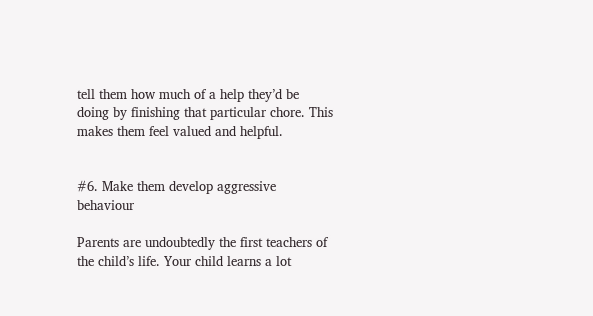tell them how much of a help they’d be doing by finishing that particular chore. This makes them feel valued and helpful.


#6. Make them develop aggressive behaviour

Parents are undoubtedly the first teachers of the child’s life. Your child learns a lot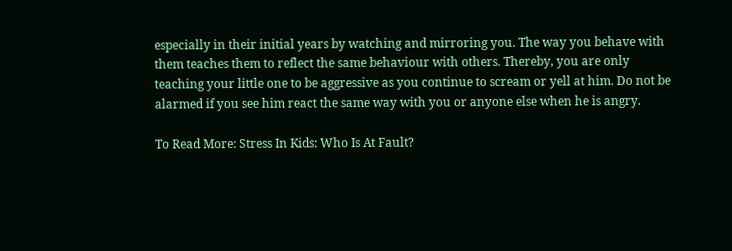especially in their initial years by watching and mirroring you. The way you behave with them teaches them to reflect the same behaviour with others. Thereby, you are only teaching your little one to be aggressive as you continue to scream or yell at him. Do not be alarmed if you see him react the same way with you or anyone else when he is angry.

To Read More: Stress In Kids: Who Is At Fault?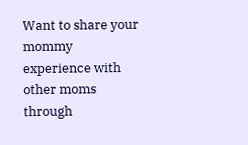Want to share your mommy experience with other moms through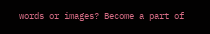words or images? Become a part of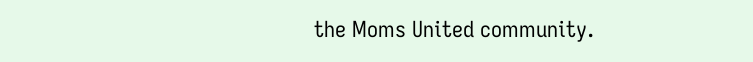the Moms United community.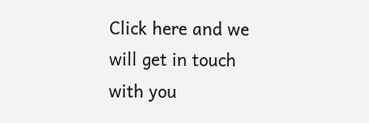Click here and we will get in touch with you